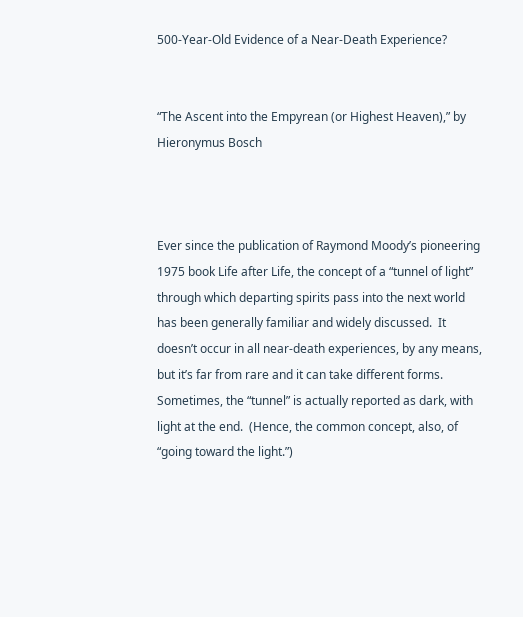500-Year-Old Evidence of a Near-Death Experience?


“The Ascent into the Empyrean (or Highest Heaven),” by Hieronymus Bosch



Ever since the publication of Raymond Moody’s pioneering 1975 book Life after Life, the concept of a “tunnel of light” through which departing spirits pass into the next world has been generally familiar and widely discussed.  It doesn’t occur in all near-death experiences, by any means, but it’s far from rare and it can take different forms.  Sometimes, the “tunnel” is actually reported as dark, with light at the end.  (Hence, the common concept, also, of “going toward the light.”)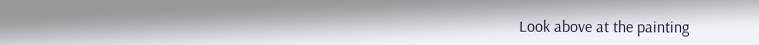Look above at the painting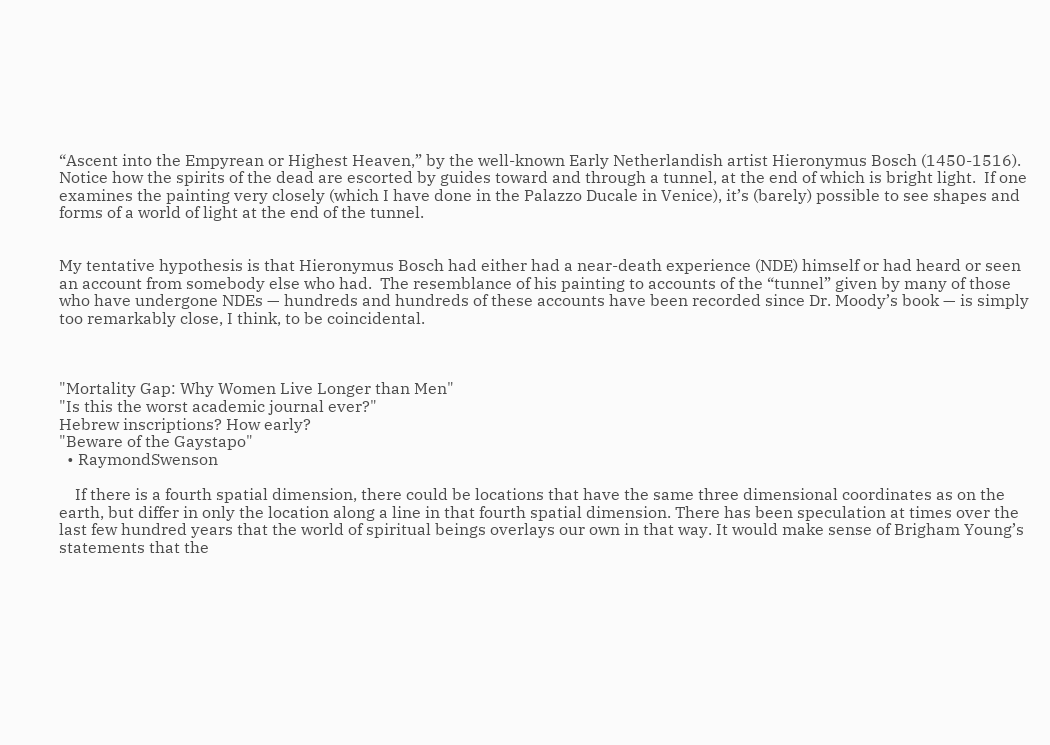“Ascent into the Empyrean or Highest Heaven,” by the well-known Early Netherlandish artist Hieronymus Bosch (1450-1516).  Notice how the spirits of the dead are escorted by guides toward and through a tunnel, at the end of which is bright light.  If one examines the painting very closely (which I have done in the Palazzo Ducale in Venice), it’s (barely) possible to see shapes and forms of a world of light at the end of the tunnel.


My tentative hypothesis is that Hieronymus Bosch had either had a near-death experience (NDE) himself or had heard or seen an account from somebody else who had.  The resemblance of his painting to accounts of the “tunnel” given by many of those who have undergone NDEs — hundreds and hundreds of these accounts have been recorded since Dr. Moody’s book — is simply too remarkably close, I think, to be coincidental.



"Mortality Gap: Why Women Live Longer than Men"
"Is this the worst academic journal ever?"
Hebrew inscriptions? How early?
"Beware of the Gaystapo"
  • RaymondSwenson

    If there is a fourth spatial dimension, there could be locations that have the same three dimensional coordinates as on the earth, but differ in only the location along a line in that fourth spatial dimension. There has been speculation at times over the last few hundred years that the world of spiritual beings overlays our own in that way. It would make sense of Brigham Young’s statements that the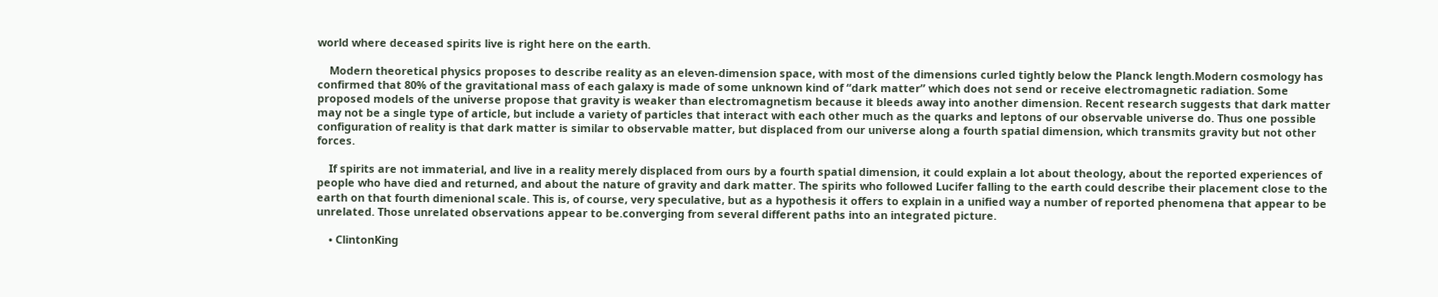world where deceased spirits live is right here on the earth.

    Modern theoretical physics proposes to describe reality as an eleven-dimension space, with most of the dimensions curled tightly below the Planck length.Modern cosmology has confirmed that 80% of the gravitational mass of each galaxy is made of some unknown kind of “dark matter” which does not send or receive electromagnetic radiation. Some proposed models of the universe propose that gravity is weaker than electromagnetism because it bleeds away into another dimension. Recent research suggests that dark matter may not be a single type of article, but include a variety of particles that interact with each other much as the quarks and leptons of our observable universe do. Thus one possible configuration of reality is that dark matter is similar to observable matter, but displaced from our universe along a fourth spatial dimension, which transmits gravity but not other forces.

    If spirits are not immaterial, and live in a reality merely displaced from ours by a fourth spatial dimension, it could explain a lot about theology, about the reported experiences of people who have died and returned, and about the nature of gravity and dark matter. The spirits who followed Lucifer falling to the earth could describe their placement close to the earth on that fourth dimenional scale. This is, of course, very speculative, but as a hypothesis it offers to explain in a unified way a number of reported phenomena that appear to be unrelated. Those unrelated observations appear to be.converging from several different paths into an integrated picture.

    • ClintonKing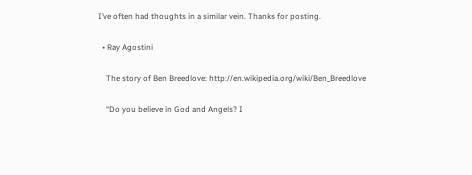I’ve often had thoughts in a similar vein. Thanks for posting.

  • Ray Agostini

    The story of Ben Breedlove: http://en.wikipedia.org/wiki/Ben_Breedlove

    “Do you believe in God and Angels? I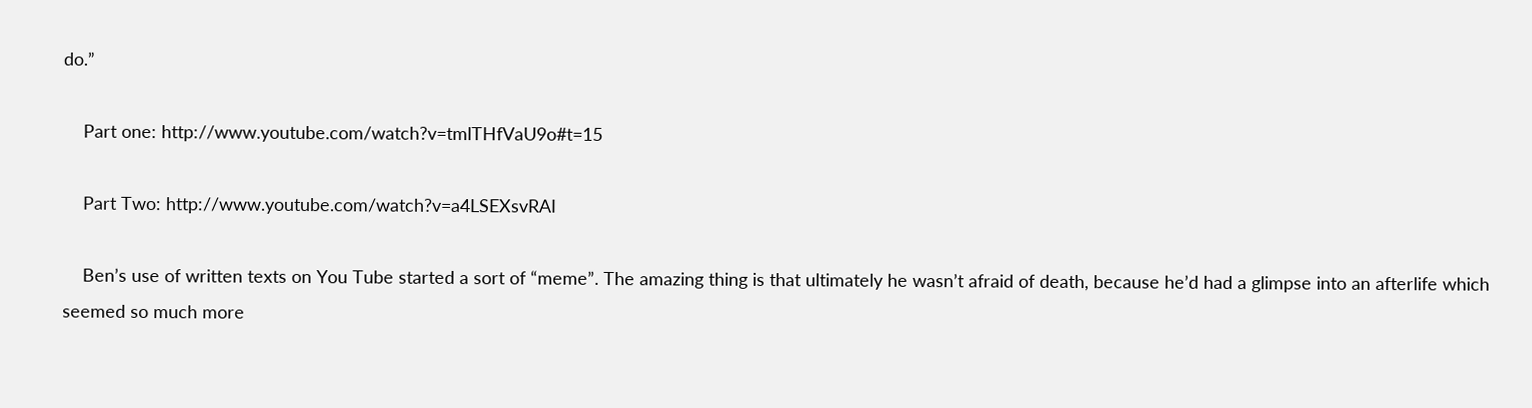do.”

    Part one: http://www.youtube.com/watch?v=tmlTHfVaU9o#t=15

    Part Two: http://www.youtube.com/watch?v=a4LSEXsvRAI

    Ben’s use of written texts on You Tube started a sort of “meme”. The amazing thing is that ultimately he wasn’t afraid of death, because he’d had a glimpse into an afterlife which seemed so much more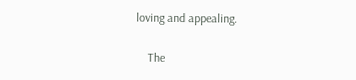loving and appealing.

    The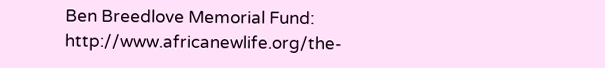Ben Breedlove Memorial Fund: http://www.africanewlife.org/the-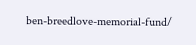ben-breedlove-memorial-fund/